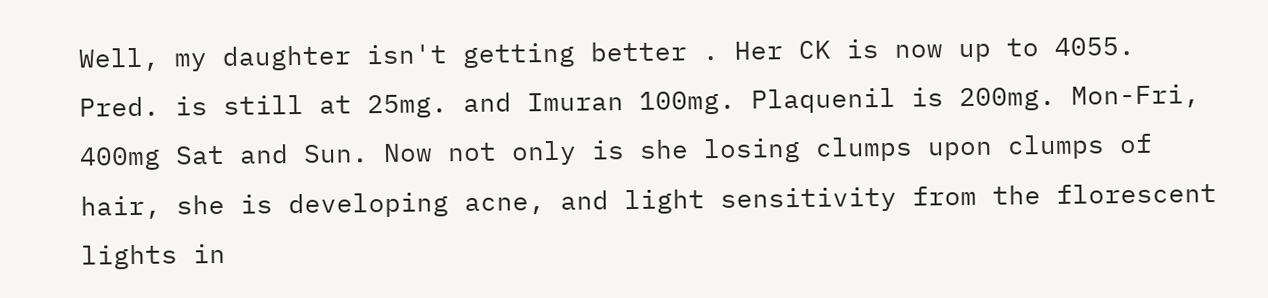Well, my daughter isn't getting better . Her CK is now up to 4055. Pred. is still at 25mg. and Imuran 100mg. Plaquenil is 200mg. Mon-Fri, 400mg Sat and Sun. Now not only is she losing clumps upon clumps of hair, she is developing acne, and light sensitivity from the florescent lights in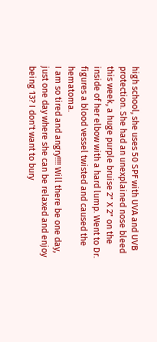high school, she uses 50 SPF with UVA and UVB protection. She had an unexplained nose bleed this week, a huge purple bruise 2" X 2" on the inside of her elbow with a hard lump. Went to Dr. figures a blood vessel twisted and caused the hematoma.
I am so tired and angry!!!! Will there be one day, just one day where she can be relaxed and enjoy being 13? I don't want to bury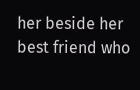her beside her best friend who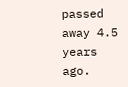passed away 4.5 years ago.